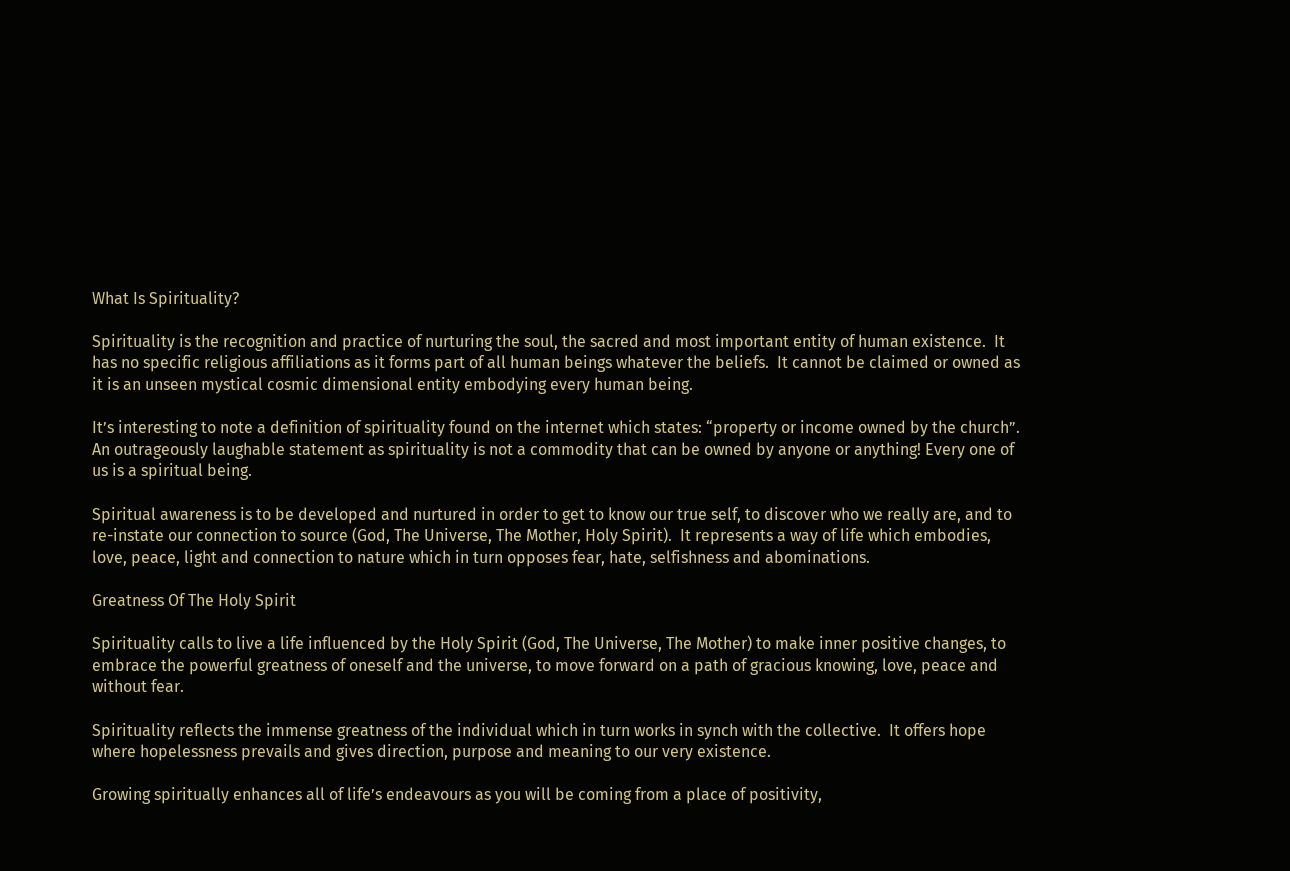What Is Spirituality?

Spirituality is the recognition and practice of nurturing the soul, the sacred and most important entity of human existence.  It has no specific religious affiliations as it forms part of all human beings whatever the beliefs.  It cannot be claimed or owned as it is an unseen mystical cosmic dimensional entity embodying every human being.

It’s interesting to note a definition of spirituality found on the internet which states: “property or income owned by the church”.  An outrageously laughable statement as spirituality is not a commodity that can be owned by anyone or anything! Every one of us is a spiritual being.

Spiritual awareness is to be developed and nurtured in order to get to know our true self, to discover who we really are, and to re-instate our connection to source (God, The Universe, The Mother, Holy Spirit).  It represents a way of life which embodies, love, peace, light and connection to nature which in turn opposes fear, hate, selfishness and abominations.

Greatness Of The Holy Spirit

Spirituality calls to live a life influenced by the Holy Spirit (God, The Universe, The Mother) to make inner positive changes, to embrace the powerful greatness of oneself and the universe, to move forward on a path of gracious knowing, love, peace and without fear.

Spirituality reflects the immense greatness of the individual which in turn works in synch with the collective.  It offers hope where hopelessness prevails and gives direction, purpose and meaning to our very existence.

Growing spiritually enhances all of life’s endeavours as you will be coming from a place of positivity,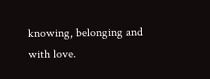knowing, belonging and with love.